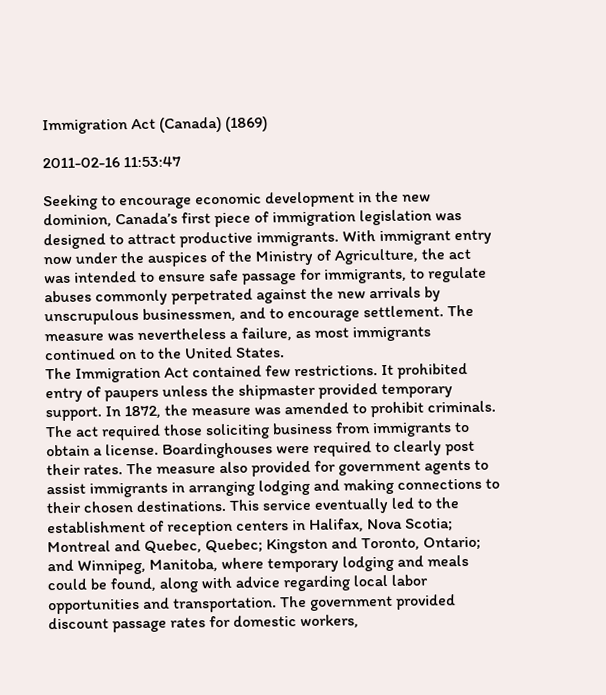Immigration Act (Canada) (1869)

2011-02-16 11:53:47

Seeking to encourage economic development in the new dominion, Canada’s first piece of immigration legislation was designed to attract productive immigrants. With immigrant entry now under the auspices of the Ministry of Agriculture, the act was intended to ensure safe passage for immigrants, to regulate abuses commonly perpetrated against the new arrivals by unscrupulous businessmen, and to encourage settlement. The measure was nevertheless a failure, as most immigrants continued on to the United States.
The Immigration Act contained few restrictions. It prohibited entry of paupers unless the shipmaster provided temporary support. In 1872, the measure was amended to prohibit criminals. The act required those soliciting business from immigrants to obtain a license. Boardinghouses were required to clearly post their rates. The measure also provided for government agents to assist immigrants in arranging lodging and making connections to their chosen destinations. This service eventually led to the establishment of reception centers in Halifax, Nova Scotia; Montreal and Quebec, Quebec; Kingston and Toronto, Ontario; and Winnipeg, Manitoba, where temporary lodging and meals could be found, along with advice regarding local labor opportunities and transportation. The government provided discount passage rates for domestic workers,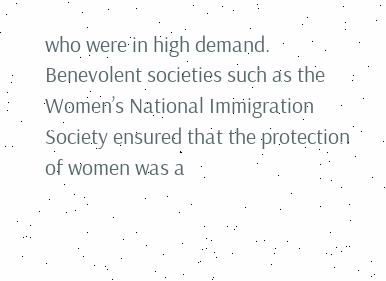who were in high demand. Benevolent societies such as the Women’s National Immigration Society ensured that the protection of women was a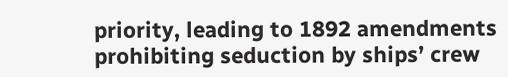priority, leading to 1892 amendments prohibiting seduction by ships’ crew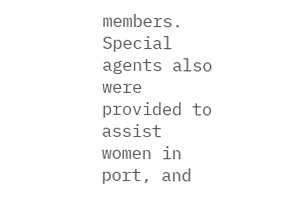members. Special agents also were provided to assist women in port, and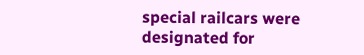special railcars were designated for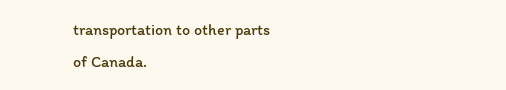transportation to other parts of Canada.